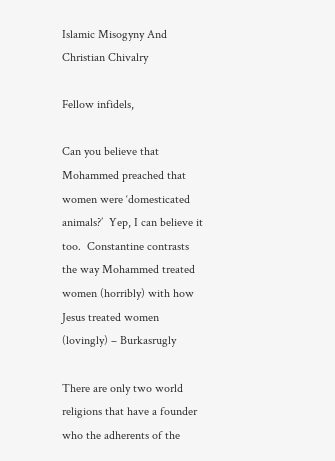Islamic Misogyny And Christian Chivalry

Fellow infidels,

Can you believe that Mohammed preached that women were ‘domesticated animals?’  Yep, I can believe it too.  Constantine contrasts the way Mohammed treated women (horribly) with how Jesus treated women (lovingly) – Burkasrugly

There are only two world religions that have a founder who the adherents of the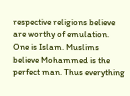respective religions believe are worthy of emulation. One is Islam. Muslims believe Mohammed is the perfect man. Thus everything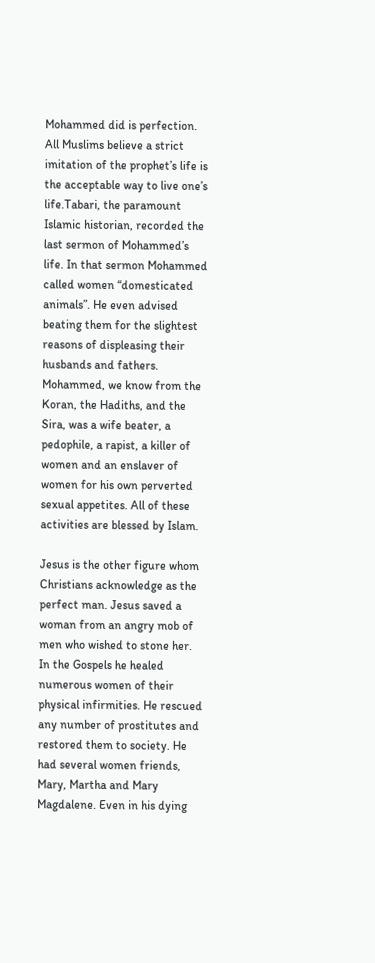Mohammed did is perfection. All Muslims believe a strict imitation of the prophet’s life is the acceptable way to live one’s life.Tabari, the paramount Islamic historian, recorded the last sermon of Mohammed’s life. In that sermon Mohammed called women “domesticated animals”. He even advised beating them for the slightest reasons of displeasing their husbands and fathers. Mohammed, we know from the Koran, the Hadiths, and the Sira, was a wife beater, a pedophile, a rapist, a killer of women and an enslaver of women for his own perverted sexual appetites. All of these activities are blessed by Islam.

Jesus is the other figure whom Christians acknowledge as the perfect man. Jesus saved a woman from an angry mob of men who wished to stone her. In the Gospels he healed numerous women of their physical infirmities. He rescued any number of prostitutes and restored them to society. He had several women friends, Mary, Martha and Mary Magdalene. Even in his dying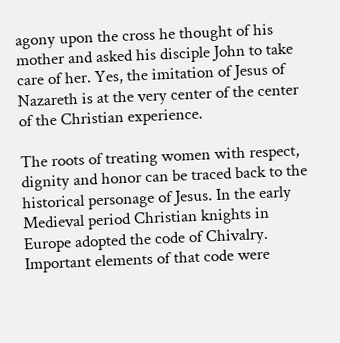agony upon the cross he thought of his mother and asked his disciple John to take care of her. Yes, the imitation of Jesus of Nazareth is at the very center of the center of the Christian experience.

The roots of treating women with respect, dignity and honor can be traced back to the historical personage of Jesus. In the early Medieval period Christian knights in Europe adopted the code of Chivalry. Important elements of that code were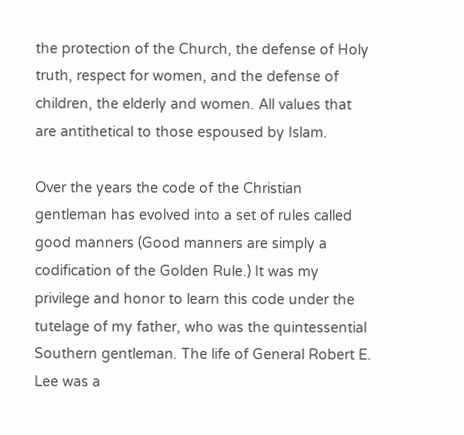the protection of the Church, the defense of Holy truth, respect for women, and the defense of children, the elderly and women. All values that are antithetical to those espoused by Islam.

Over the years the code of the Christian gentleman has evolved into a set of rules called good manners (Good manners are simply a codification of the Golden Rule.) It was my privilege and honor to learn this code under the tutelage of my father, who was the quintessential Southern gentleman. The life of General Robert E. Lee was a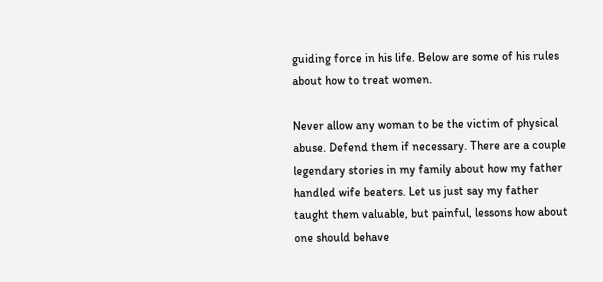guiding force in his life. Below are some of his rules about how to treat women.

Never allow any woman to be the victim of physical abuse. Defend them if necessary. There are a couple legendary stories in my family about how my father handled wife beaters. Let us just say my father taught them valuable, but painful, lessons how about one should behave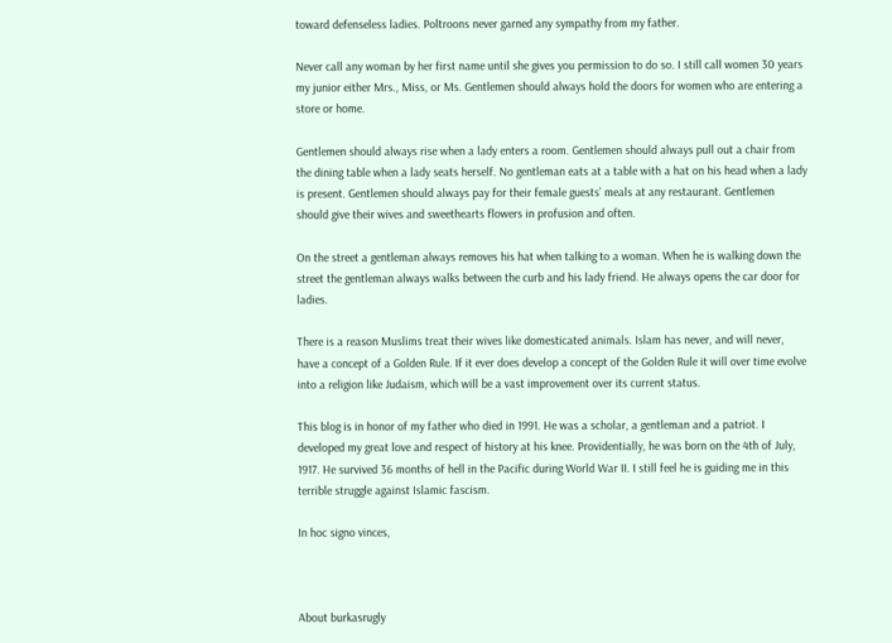toward defenseless ladies. Poltroons never garned any sympathy from my father.

Never call any woman by her first name until she gives you permission to do so. I still call women 30 years my junior either Mrs., Miss, or Ms. Gentlemen should always hold the doors for women who are entering a store or home.

Gentlemen should always rise when a lady enters a room. Gentlemen should always pull out a chair from the dining table when a lady seats herself. No gentleman eats at a table with a hat on his head when a lady is present. Gentlemen should always pay for their female guests’ meals at any restaurant. Gentlemen should give their wives and sweethearts flowers in profusion and often.

On the street a gentleman always removes his hat when talking to a woman. When he is walking down the street the gentleman always walks between the curb and his lady friend. He always opens the car door for ladies.

There is a reason Muslims treat their wives like domesticated animals. Islam has never, and will never, have a concept of a Golden Rule. If it ever does develop a concept of the Golden Rule it will over time evolve into a religion like Judaism, which will be a vast improvement over its current status.

This blog is in honor of my father who died in 1991. He was a scholar, a gentleman and a patriot. I developed my great love and respect of history at his knee. Providentially, he was born on the 4th of July, 1917. He survived 36 months of hell in the Pacific during World War II. I still feel he is guiding me in this terrible struggle against Islamic fascism.

In hoc signo vinces,



About burkasrugly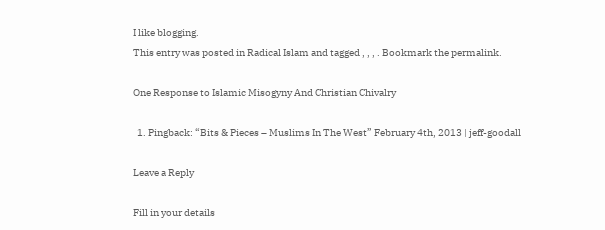I like blogging.
This entry was posted in Radical Islam and tagged , , , . Bookmark the permalink.

One Response to Islamic Misogyny And Christian Chivalry

  1. Pingback: “Bits & Pieces – Muslims In The West” February 4th, 2013 | jeff-goodall

Leave a Reply

Fill in your details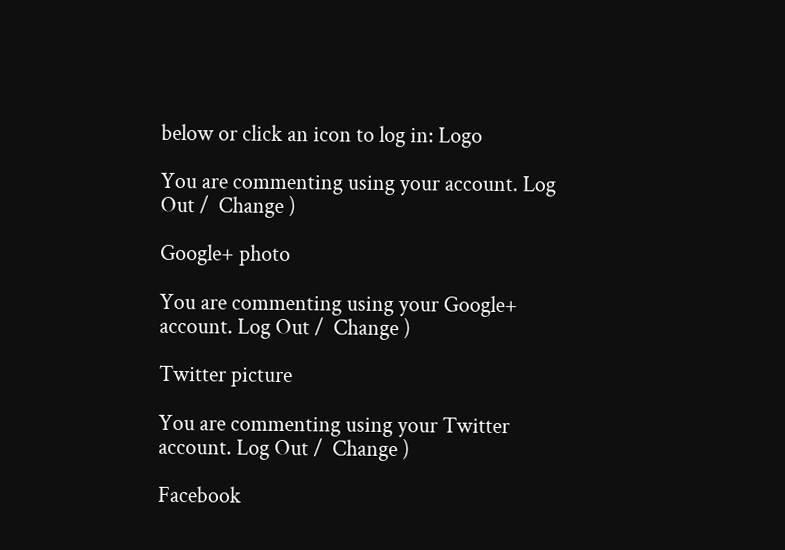below or click an icon to log in: Logo

You are commenting using your account. Log Out /  Change )

Google+ photo

You are commenting using your Google+ account. Log Out /  Change )

Twitter picture

You are commenting using your Twitter account. Log Out /  Change )

Facebook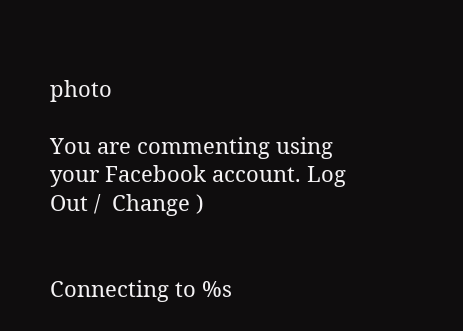photo

You are commenting using your Facebook account. Log Out /  Change )


Connecting to %s